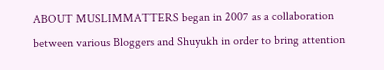ABOUT MUSLIMMATTERS began in 2007 as a collaboration between various Bloggers and Shuyukh in order to bring attention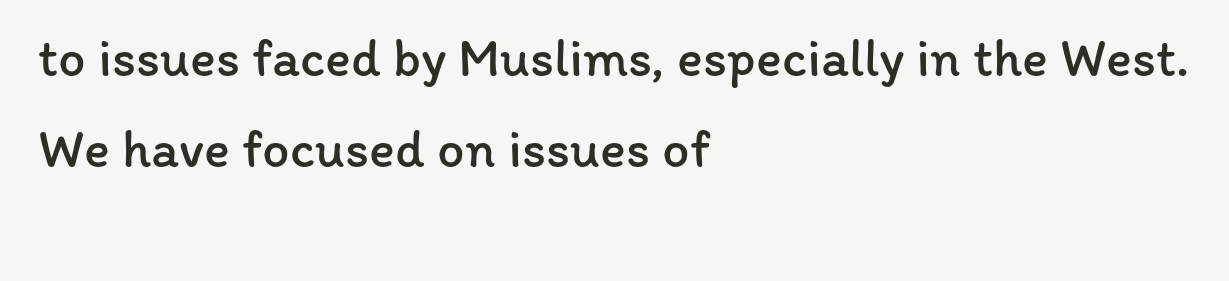to issues faced by Muslims, especially in the West. We have focused on issues of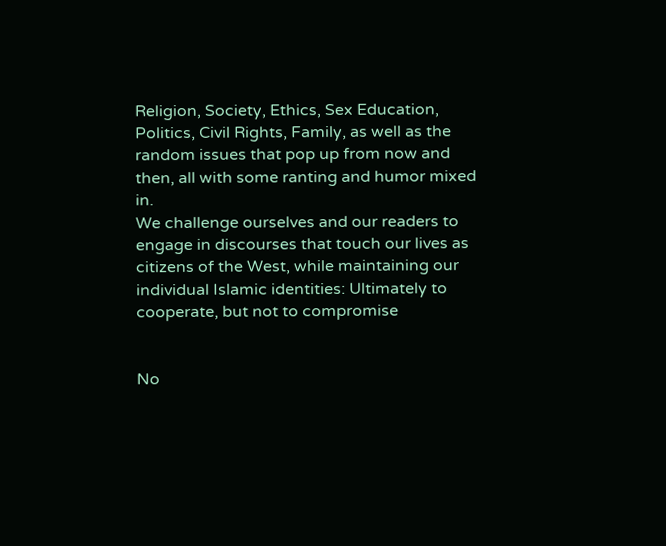Religion, Society, Ethics, Sex Education, Politics, Civil Rights, Family, as well as the random issues that pop up from now and then, all with some ranting and humor mixed in.
We challenge ourselves and our readers to engage in discourses that touch our lives as citizens of the West, while maintaining our individual Islamic identities: Ultimately to cooperate, but not to compromise


No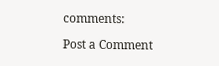comments:

Post a Comment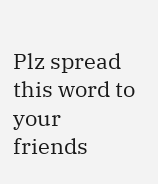Plz spread this word to your friends